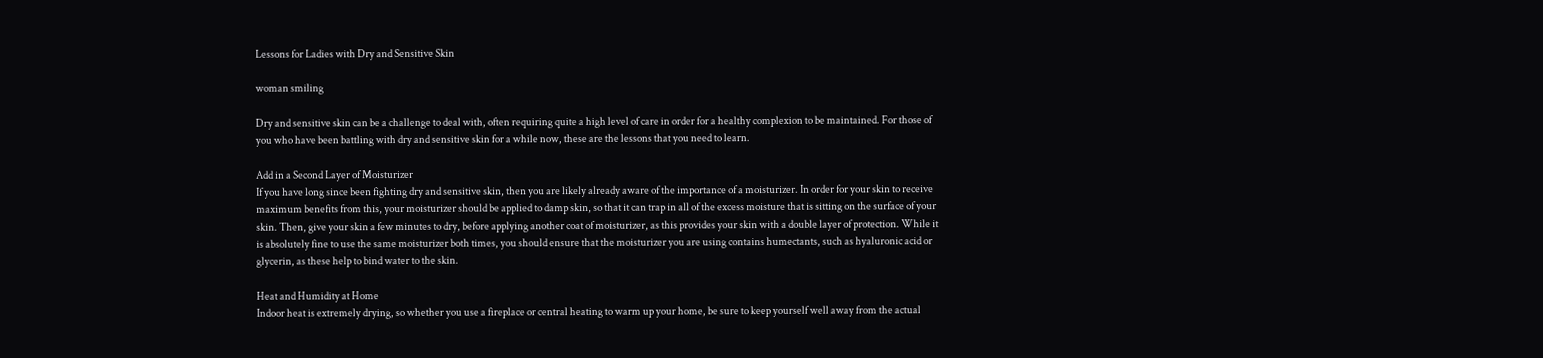Lessons for Ladies with Dry and Sensitive Skin

woman smiling

Dry and sensitive skin can be a challenge to deal with, often requiring quite a high level of care in order for a healthy complexion to be maintained. For those of you who have been battling with dry and sensitive skin for a while now, these are the lessons that you need to learn.

Add in a Second Layer of Moisturizer
If you have long since been fighting dry and sensitive skin, then you are likely already aware of the importance of a moisturizer. In order for your skin to receive maximum benefits from this, your moisturizer should be applied to damp skin, so that it can trap in all of the excess moisture that is sitting on the surface of your skin. Then, give your skin a few minutes to dry, before applying another coat of moisturizer, as this provides your skin with a double layer of protection. While it is absolutely fine to use the same moisturizer both times, you should ensure that the moisturizer you are using contains humectants, such as hyaluronic acid or glycerin, as these help to bind water to the skin.

Heat and Humidity at Home
Indoor heat is extremely drying, so whether you use a fireplace or central heating to warm up your home, be sure to keep yourself well away from the actual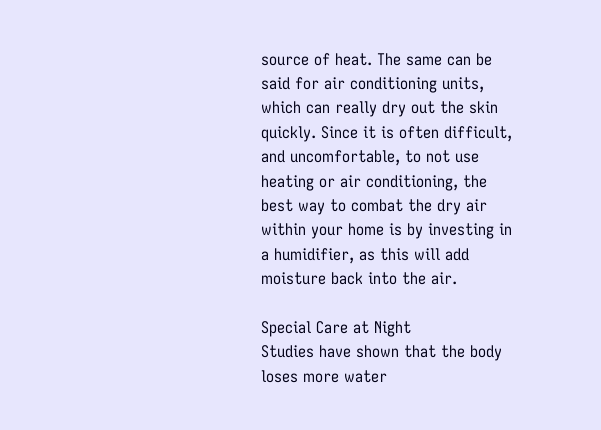source of heat. The same can be said for air conditioning units, which can really dry out the skin quickly. Since it is often difficult, and uncomfortable, to not use heating or air conditioning, the best way to combat the dry air within your home is by investing in a humidifier, as this will add moisture back into the air.

Special Care at Night
Studies have shown that the body loses more water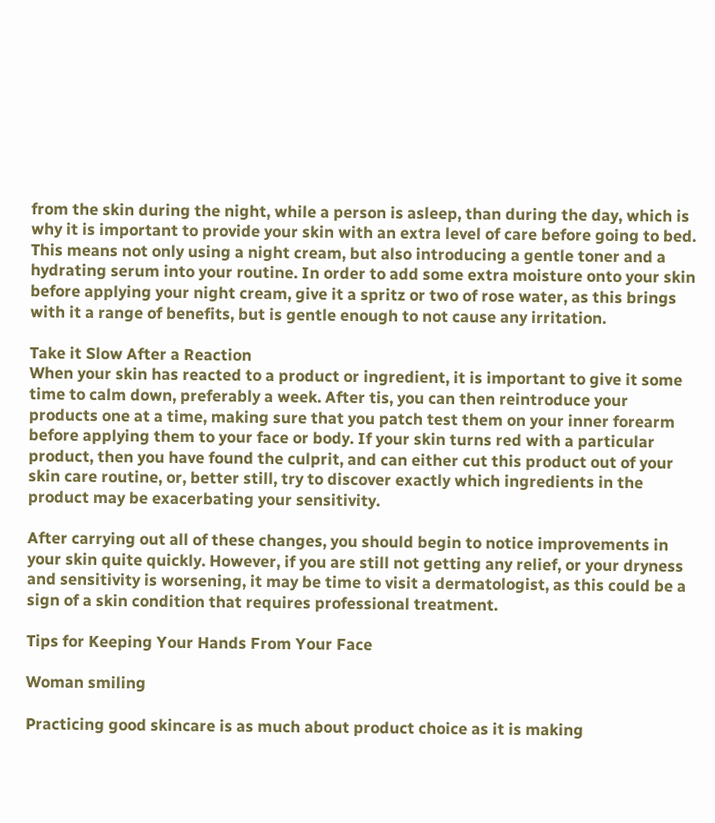from the skin during the night, while a person is asleep, than during the day, which is why it is important to provide your skin with an extra level of care before going to bed. This means not only using a night cream, but also introducing a gentle toner and a hydrating serum into your routine. In order to add some extra moisture onto your skin before applying your night cream, give it a spritz or two of rose water, as this brings with it a range of benefits, but is gentle enough to not cause any irritation.

Take it Slow After a Reaction
When your skin has reacted to a product or ingredient, it is important to give it some time to calm down, preferably a week. After tis, you can then reintroduce your products one at a time, making sure that you patch test them on your inner forearm before applying them to your face or body. If your skin turns red with a particular product, then you have found the culprit, and can either cut this product out of your skin care routine, or, better still, try to discover exactly which ingredients in the product may be exacerbating your sensitivity.

After carrying out all of these changes, you should begin to notice improvements in your skin quite quickly. However, if you are still not getting any relief, or your dryness and sensitivity is worsening, it may be time to visit a dermatologist, as this could be a sign of a skin condition that requires professional treatment.

Tips for Keeping Your Hands From Your Face

Woman smiling

Practicing good skincare is as much about product choice as it is making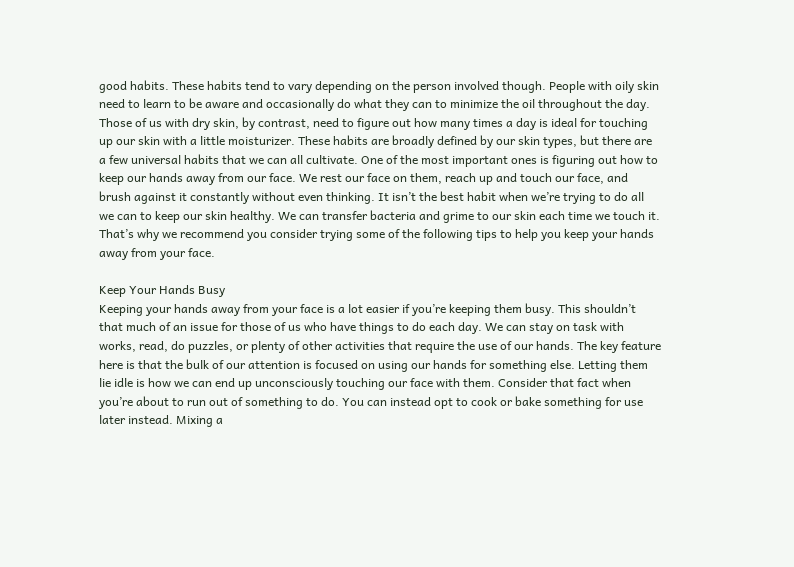good habits. These habits tend to vary depending on the person involved though. People with oily skin need to learn to be aware and occasionally do what they can to minimize the oil throughout the day. Those of us with dry skin, by contrast, need to figure out how many times a day is ideal for touching up our skin with a little moisturizer. These habits are broadly defined by our skin types, but there are a few universal habits that we can all cultivate. One of the most important ones is figuring out how to keep our hands away from our face. We rest our face on them, reach up and touch our face, and brush against it constantly without even thinking. It isn’t the best habit when we’re trying to do all we can to keep our skin healthy. We can transfer bacteria and grime to our skin each time we touch it. That’s why we recommend you consider trying some of the following tips to help you keep your hands away from your face.

Keep Your Hands Busy
Keeping your hands away from your face is a lot easier if you’re keeping them busy. This shouldn’t that much of an issue for those of us who have things to do each day. We can stay on task with works, read, do puzzles, or plenty of other activities that require the use of our hands. The key feature here is that the bulk of our attention is focused on using our hands for something else. Letting them lie idle is how we can end up unconsciously touching our face with them. Consider that fact when you’re about to run out of something to do. You can instead opt to cook or bake something for use later instead. Mixing a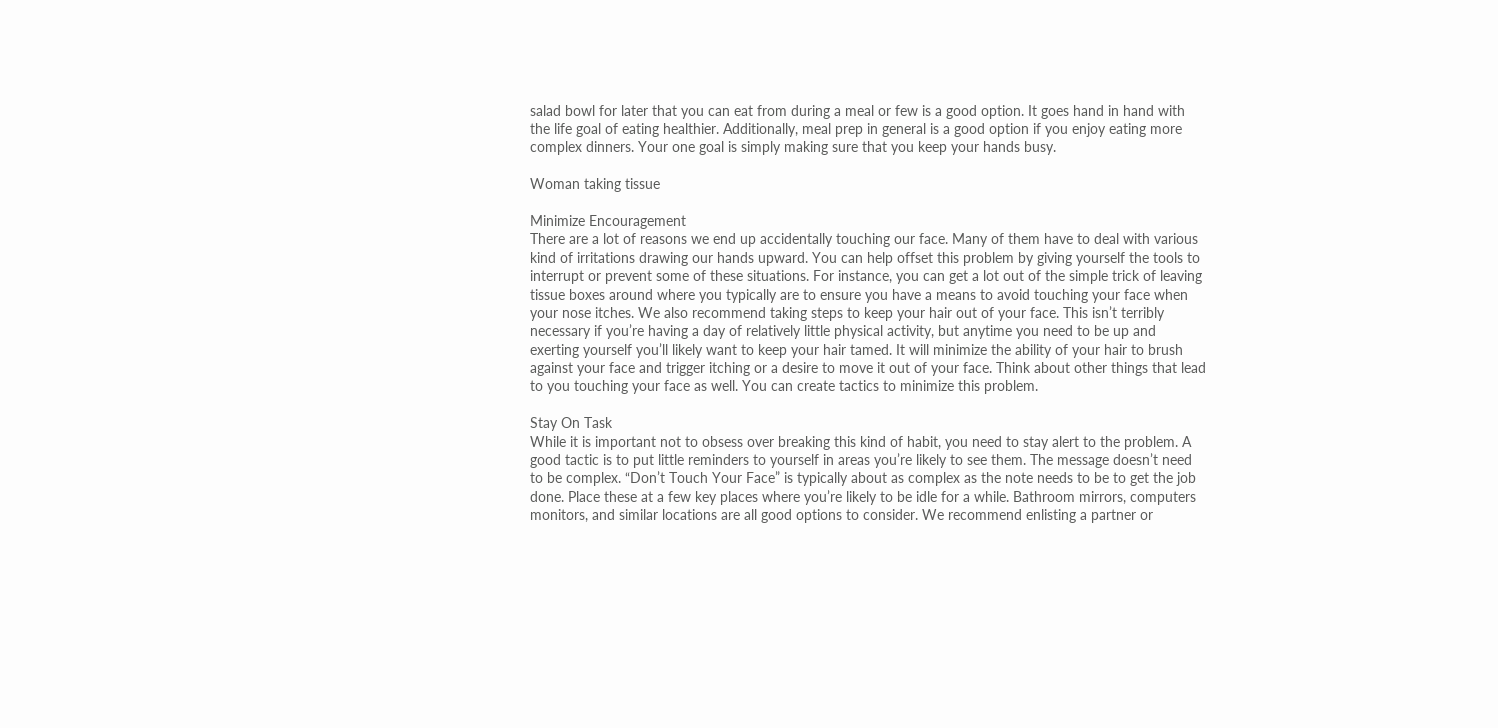salad bowl for later that you can eat from during a meal or few is a good option. It goes hand in hand with the life goal of eating healthier. Additionally, meal prep in general is a good option if you enjoy eating more complex dinners. Your one goal is simply making sure that you keep your hands busy.

Woman taking tissue

Minimize Encouragement
There are a lot of reasons we end up accidentally touching our face. Many of them have to deal with various kind of irritations drawing our hands upward. You can help offset this problem by giving yourself the tools to interrupt or prevent some of these situations. For instance, you can get a lot out of the simple trick of leaving tissue boxes around where you typically are to ensure you have a means to avoid touching your face when your nose itches. We also recommend taking steps to keep your hair out of your face. This isn’t terribly necessary if you’re having a day of relatively little physical activity, but anytime you need to be up and exerting yourself you’ll likely want to keep your hair tamed. It will minimize the ability of your hair to brush against your face and trigger itching or a desire to move it out of your face. Think about other things that lead to you touching your face as well. You can create tactics to minimize this problem.

Stay On Task
While it is important not to obsess over breaking this kind of habit, you need to stay alert to the problem. A good tactic is to put little reminders to yourself in areas you’re likely to see them. The message doesn’t need to be complex. “Don’t Touch Your Face” is typically about as complex as the note needs to be to get the job done. Place these at a few key places where you’re likely to be idle for a while. Bathroom mirrors, computers monitors, and similar locations are all good options to consider. We recommend enlisting a partner or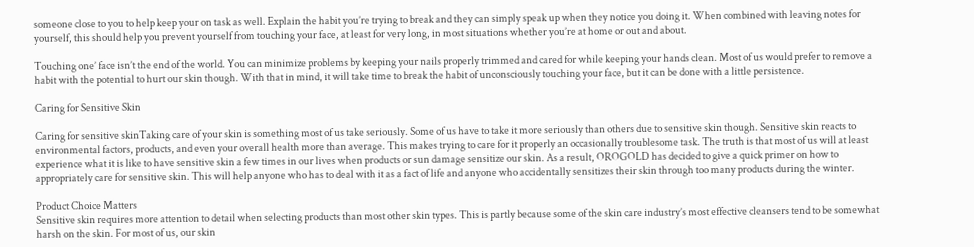someone close to you to help keep your on task as well. Explain the habit you’re trying to break and they can simply speak up when they notice you doing it. When combined with leaving notes for yourself, this should help you prevent yourself from touching your face, at least for very long, in most situations whether you’re at home or out and about.

Touching one’ face isn’t the end of the world. You can minimize problems by keeping your nails properly trimmed and cared for while keeping your hands clean. Most of us would prefer to remove a habit with the potential to hurt our skin though. With that in mind, it will take time to break the habit of unconsciously touching your face, but it can be done with a little persistence.

Caring for Sensitive Skin

Caring for sensitive skinTaking care of your skin is something most of us take seriously. Some of us have to take it more seriously than others due to sensitive skin though. Sensitive skin reacts to environmental factors, products, and even your overall health more than average. This makes trying to care for it properly an occasionally troublesome task. The truth is that most of us will at least experience what it is like to have sensitive skin a few times in our lives when products or sun damage sensitize our skin. As a result, OROGOLD has decided to give a quick primer on how to appropriately care for sensitive skin. This will help anyone who has to deal with it as a fact of life and anyone who accidentally sensitizes their skin through too many products during the winter.

Product Choice Matters
Sensitive skin requires more attention to detail when selecting products than most other skin types. This is partly because some of the skin care industry’s most effective cleansers tend to be somewhat harsh on the skin. For most of us, our skin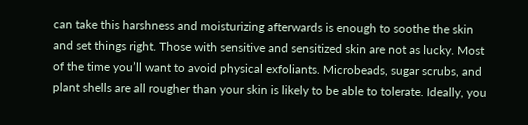can take this harshness and moisturizing afterwards is enough to soothe the skin and set things right. Those with sensitive and sensitized skin are not as lucky. Most of the time you’ll want to avoid physical exfoliants. Microbeads, sugar scrubs, and plant shells are all rougher than your skin is likely to be able to tolerate. Ideally, you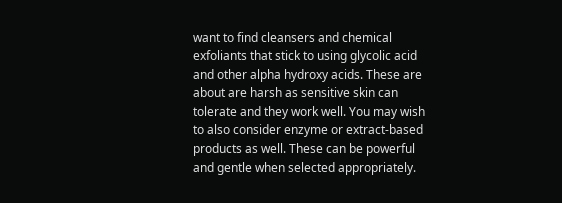want to find cleansers and chemical exfoliants that stick to using glycolic acid and other alpha hydroxy acids. These are about are harsh as sensitive skin can tolerate and they work well. You may wish to also consider enzyme or extract-based products as well. These can be powerful and gentle when selected appropriately.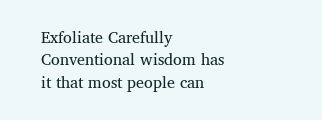Exfoliate Carefully
Conventional wisdom has it that most people can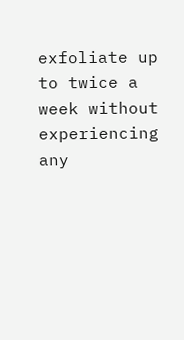exfoliate up to twice a week without experiencing any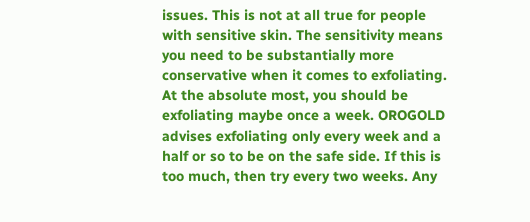issues. This is not at all true for people with sensitive skin. The sensitivity means you need to be substantially more conservative when it comes to exfoliating. At the absolute most, you should be exfoliating maybe once a week. OROGOLD advises exfoliating only every week and a half or so to be on the safe side. If this is too much, then try every two weeks. Any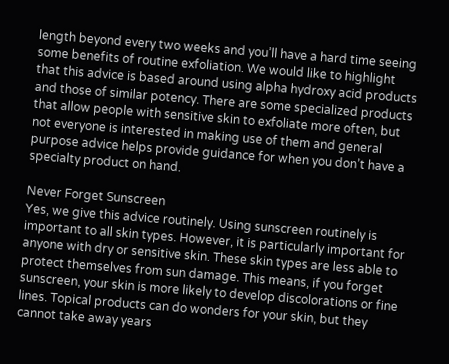length beyond every two weeks and you’ll have a hard time seeing some benefits of routine exfoliation. We would like to highlight that this advice is based around using alpha hydroxy acid products and those of similar potency. There are some specialized products that allow people with sensitive skin to exfoliate more often, but not everyone is interested in making use of them and general purpose advice helps provide guidance for when you don’t have a specialty product on hand.

Never Forget Sunscreen
Yes, we give this advice routinely. Using sunscreen routinely is important to all skin types. However, it is particularly important for anyone with dry or sensitive skin. These skin types are less able to protect themselves from sun damage. This means, if you forget sunscreen, your skin is more likely to develop discolorations or fine lines. Topical products can do wonders for your skin, but they cannot take away years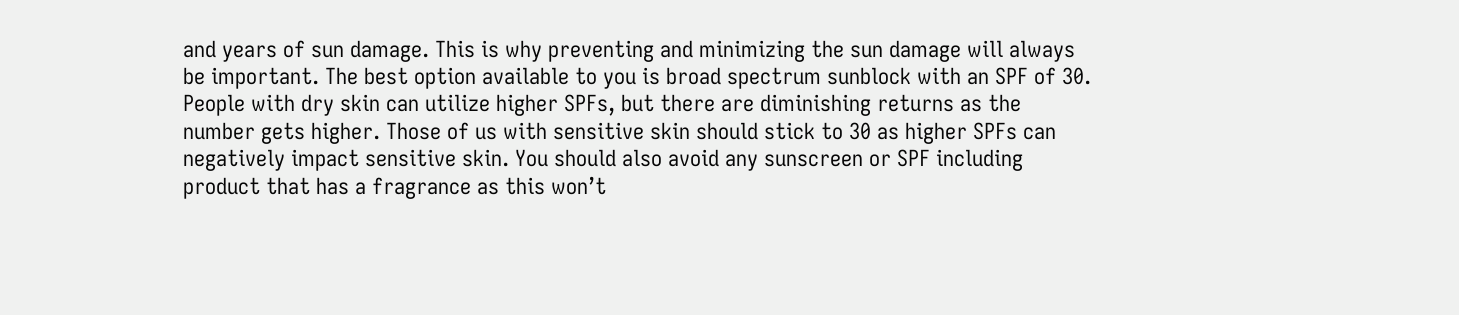and years of sun damage. This is why preventing and minimizing the sun damage will always be important. The best option available to you is broad spectrum sunblock with an SPF of 30. People with dry skin can utilize higher SPFs, but there are diminishing returns as the number gets higher. Those of us with sensitive skin should stick to 30 as higher SPFs can negatively impact sensitive skin. You should also avoid any sunscreen or SPF including product that has a fragrance as this won’t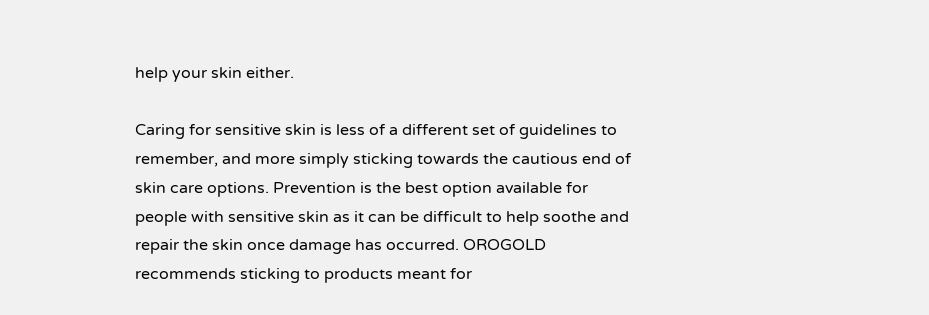help your skin either.

Caring for sensitive skin is less of a different set of guidelines to remember, and more simply sticking towards the cautious end of skin care options. Prevention is the best option available for people with sensitive skin as it can be difficult to help soothe and repair the skin once damage has occurred. OROGOLD recommends sticking to products meant for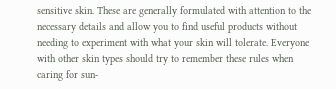sensitive skin. These are generally formulated with attention to the necessary details and allow you to find useful products without needing to experiment with what your skin will tolerate. Everyone with other skin types should try to remember these rules when caring for sun-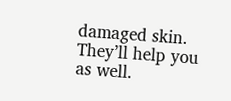damaged skin. They’ll help you as well.